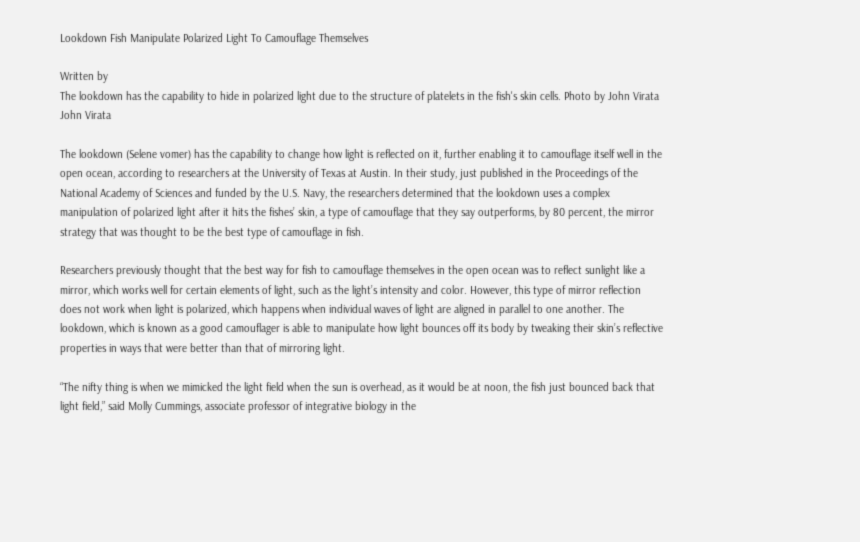Lookdown Fish Manipulate Polarized Light To Camouflage Themselves

Written by
The lookdown has the capability to hide in polarized light due to the structure of platelets in the fish's skin cells. Photo by John Virata
John Virata

The lookdown (Selene vomer) has the capability to change how light is reflected on it, further enabling it to camouflage itself well in the open ocean, according to researchers at the University of Texas at Austin. In their study, just published in the Proceedings of the National Academy of Sciences and funded by the U.S. Navy, the researchers determined that the lookdown uses a complex manipulation of polarized light after it hits the fishes’ skin, a type of camouflage that they say outperforms, by 80 percent, the mirror strategy that was thought to be the best type of camouflage in fish.

Researchers previously thought that the best way for fish to camouflage themselves in the open ocean was to reflect sunlight like a mirror, which works well for certain elements of light, such as the light’s intensity and color. However, this type of mirror reflection does not work when light is polarized, which happens when individual waves of light are aligned in parallel to one another. The lookdown, which is known as a good camouflager is able to manipulate how light bounces off its body by tweaking their skin’s reflective properties in ways that were better than that of mirroring light.

“The nifty thing is when we mimicked the light field when the sun is overhead, as it would be at noon, the fish just bounced back that light field,” said Molly Cummings, associate professor of integrative biology in the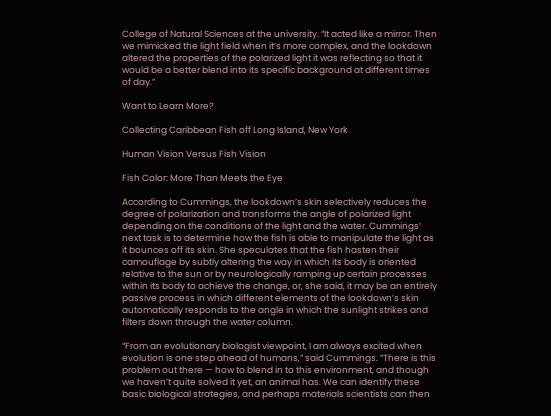College of Natural Sciences at the university. “It acted like a mirror. Then we mimicked the light field when it’s more complex, and the lookdown altered the properties of the polarized light it was reflecting so that it would be a better blend into its specific background at different times of day.”

Want to Learn More?

Collecting Caribbean Fish off Long Island, New York

Human Vision Versus Fish Vision

Fish Color: More Than Meets the Eye

According to Cummings, the lookdown’s skin selectively reduces the degree of polarization and transforms the angle of polarized light depending on the conditions of the light and the water. Cummings’ next task is to determine how the fish is able to manipulate the light as it bounces off its skin. She speculates that the fish hasten their camouflage by subtly altering the way in which its body is oriented relative to the sun or by neurologically ramping up certain processes within its body to achieve the change, or, she said, it may be an entirely passive process in which different elements of the lookdown’s skin automatically responds to the angle in which the sunlight strikes and filters down through the water column.

“From an evolutionary biologist viewpoint, I am always excited when evolution is one step ahead of humans,” said Cummings. “There is this problem out there — how to blend in to this environment, and though we haven’t quite solved it yet, an animal has. We can identify these basic biological strategies, and perhaps materials scientists can then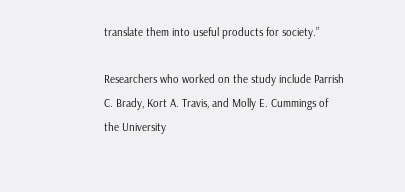translate them into useful products for society.”

Researchers who worked on the study include Parrish C. Brady, Kort A. Travis, and Molly E. Cummings of the University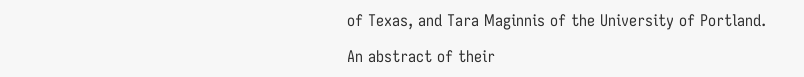of Texas, and Tara Maginnis of the University of Portland.

An abstract of their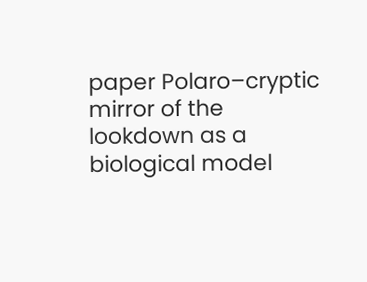paper Polaro–cryptic mirror of the lookdown as a biological model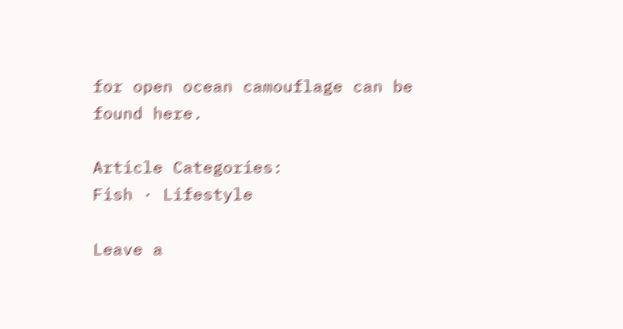for open ocean camouflage can be found here.

Article Categories:
Fish · Lifestyle

Leave a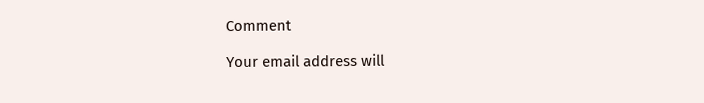Comment

Your email address will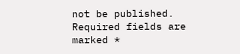not be published. Required fields are marked *